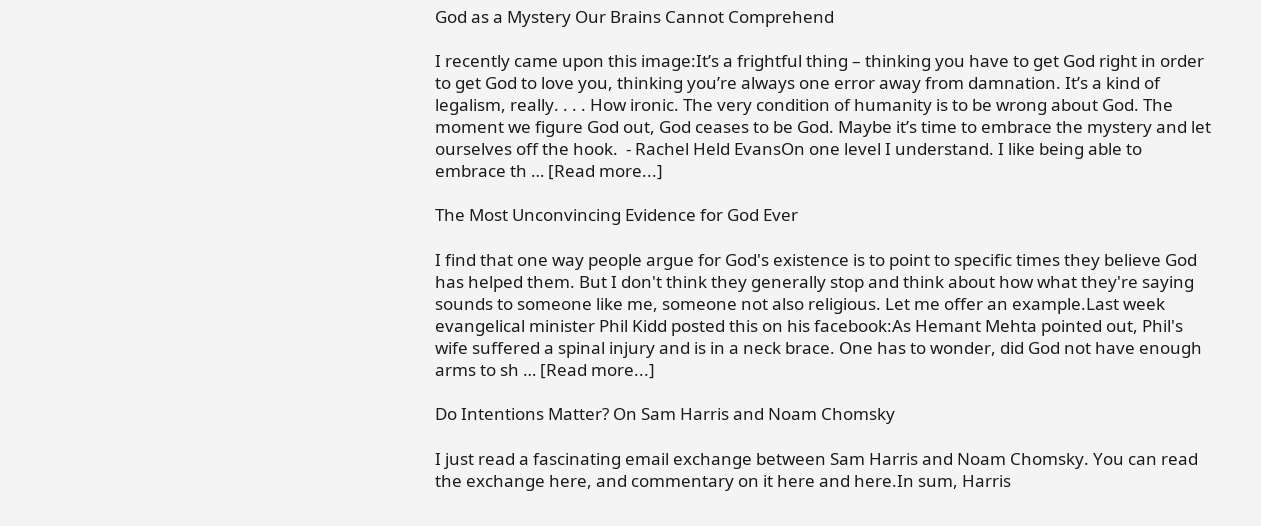God as a Mystery Our Brains Cannot Comprehend

I recently came upon this image:It’s a frightful thing – thinking you have to get God right in order to get God to love you, thinking you’re always one error away from damnation. It’s a kind of legalism, really. . . . How ironic. The very condition of humanity is to be wrong about God. The moment we figure God out, God ceases to be God. Maybe it’s time to embrace the mystery and let ourselves off the hook.  - Rachel Held EvansOn one level I understand. I like being able to embrace th … [Read more...]

The Most Unconvincing Evidence for God Ever

I find that one way people argue for God's existence is to point to specific times they believe God has helped them. But I don't think they generally stop and think about how what they're saying sounds to someone like me, someone not also religious. Let me offer an example.Last week evangelical minister Phil Kidd posted this on his facebook:As Hemant Mehta pointed out, Phil's wife suffered a spinal injury and is in a neck brace. One has to wonder, did God not have enough arms to sh … [Read more...]

Do Intentions Matter? On Sam Harris and Noam Chomsky

I just read a fascinating email exchange between Sam Harris and Noam Chomsky. You can read the exchange here, and commentary on it here and here.In sum, Harris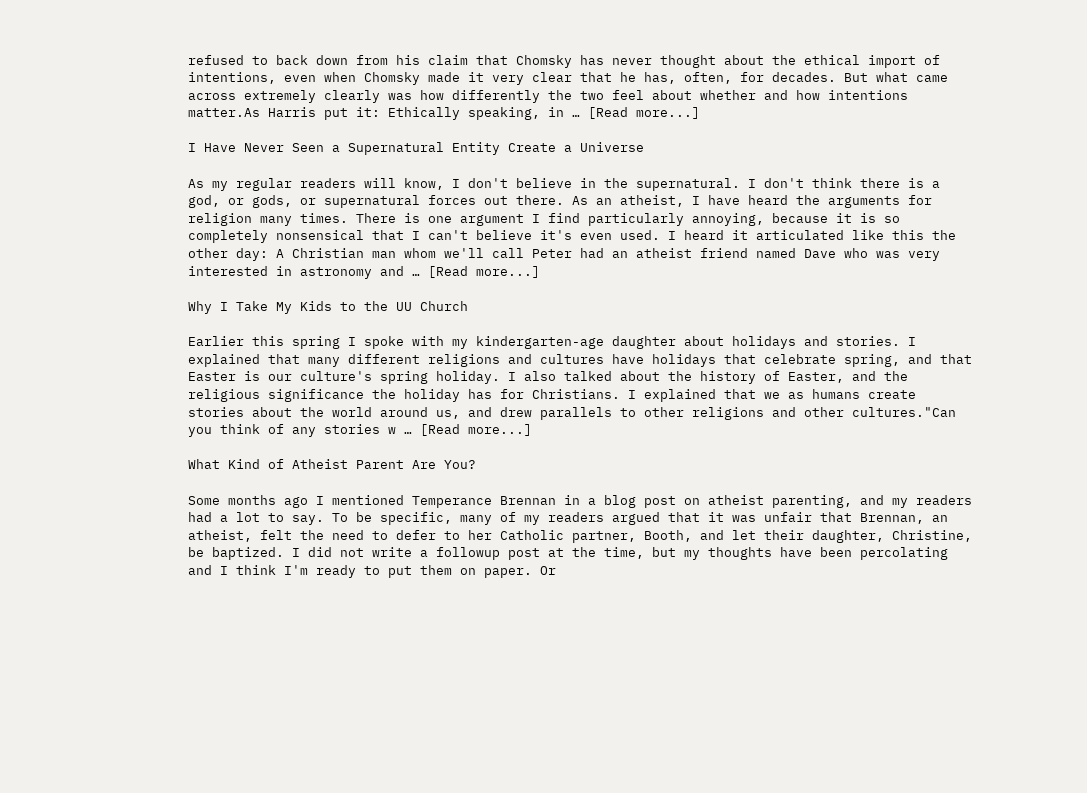refused to back down from his claim that Chomsky has never thought about the ethical import of intentions, even when Chomsky made it very clear that he has, often, for decades. But what came across extremely clearly was how differently the two feel about whether and how intentions matter.As Harris put it: Ethically speaking, in … [Read more...]

I Have Never Seen a Supernatural Entity Create a Universe

As my regular readers will know, I don't believe in the supernatural. I don't think there is a god, or gods, or supernatural forces out there. As an atheist, I have heard the arguments for religion many times. There is one argument I find particularly annoying, because it is so completely nonsensical that I can't believe it's even used. I heard it articulated like this the other day: A Christian man whom we'll call Peter had an atheist friend named Dave who was very interested in astronomy and … [Read more...]

Why I Take My Kids to the UU Church

Earlier this spring I spoke with my kindergarten-age daughter about holidays and stories. I explained that many different religions and cultures have holidays that celebrate spring, and that Easter is our culture's spring holiday. I also talked about the history of Easter, and the religious significance the holiday has for Christians. I explained that we as humans create stories about the world around us, and drew parallels to other religions and other cultures."Can you think of any stories w … [Read more...]

What Kind of Atheist Parent Are You?

Some months ago I mentioned Temperance Brennan in a blog post on atheist parenting, and my readers had a lot to say. To be specific, many of my readers argued that it was unfair that Brennan, an atheist, felt the need to defer to her Catholic partner, Booth, and let their daughter, Christine, be baptized. I did not write a followup post at the time, but my thoughts have been percolating and I think I'm ready to put them on paper. Or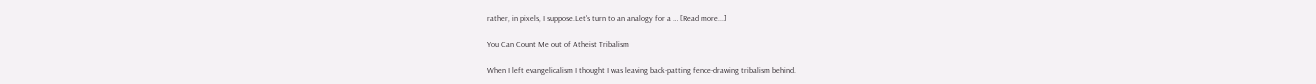rather, in pixels, I suppose.Let's turn to an analogy for a … [Read more...]

You Can Count Me out of Atheist Tribalism

When I left evangelicalism I thought I was leaving back-patting fence-drawing tribalism behind.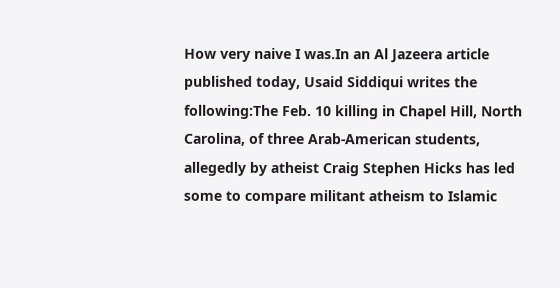How very naive I was.In an Al Jazeera article published today, Usaid Siddiqui writes the following:The Feb. 10 killing in Chapel Hill, North Carolina, of three Arab-American students, allegedly by atheist Craig Stephen Hicks has led some to compare militant atheism to Islamic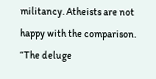militancy. Atheists are not happy with the comparison. “The deluge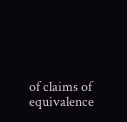of claims of equivalence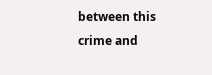between this crime and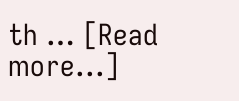th … [Read more...]